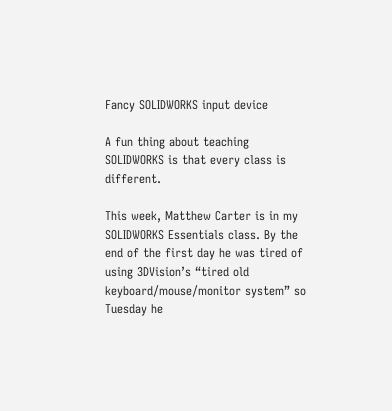Fancy SOLIDWORKS input device

A fun thing about teaching SOLIDWORKS is that every class is different.

This week, Matthew Carter is in my SOLIDWORKS Essentials class. By the end of the first day he was tired of using 3DVision’s “tired old keyboard/mouse/monitor system” so Tuesday he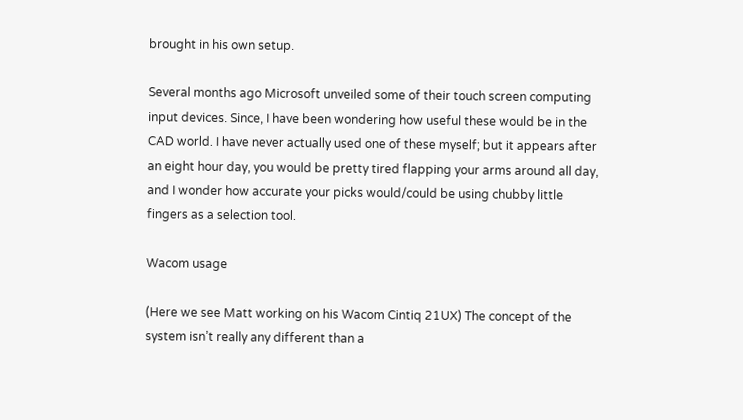brought in his own setup.

Several months ago Microsoft unveiled some of their touch screen computing input devices. Since, I have been wondering how useful these would be in the CAD world. I have never actually used one of these myself; but it appears after an eight hour day, you would be pretty tired flapping your arms around all day, and I wonder how accurate your picks would/could be using chubby little fingers as a selection tool.

Wacom usage

(Here we see Matt working on his Wacom Cintiq 21UX) The concept of the system isn’t really any different than a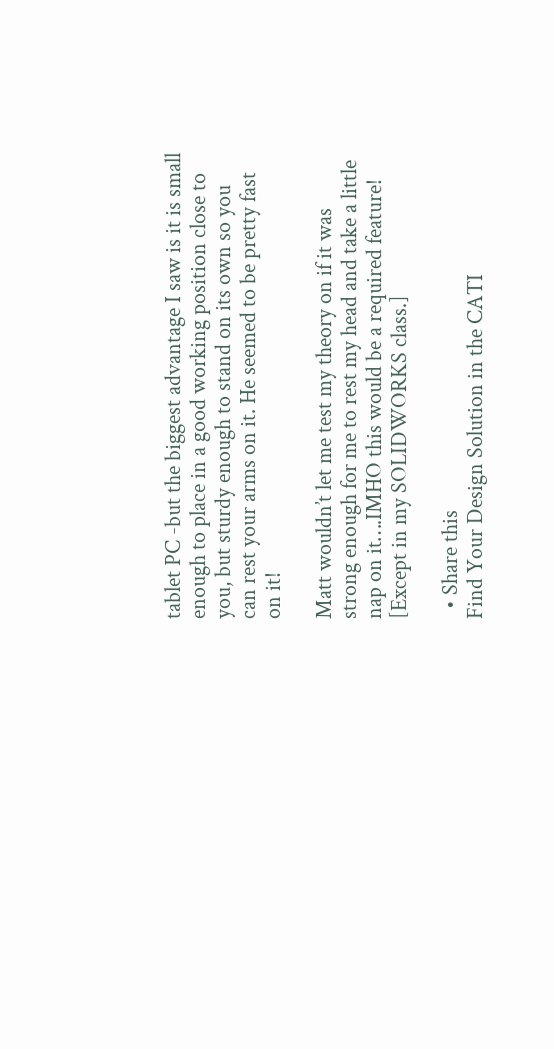tablet PC -but the biggest advantage I saw is it is small enough to place in a good working position close to you, but sturdy enough to stand on its own so you can rest your arms on it. He seemed to be pretty fast on it!

Matt wouldn’t let me test my theory on if it was strong enough for me to rest my head and take a little nap on it….IMHO this would be a required feature! [Except in my SOLIDWORKS class.]

  • Share this
Find Your Design Solution in the CATI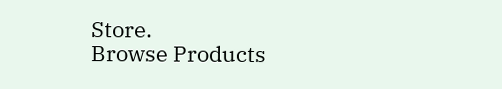Store.
Browse Products